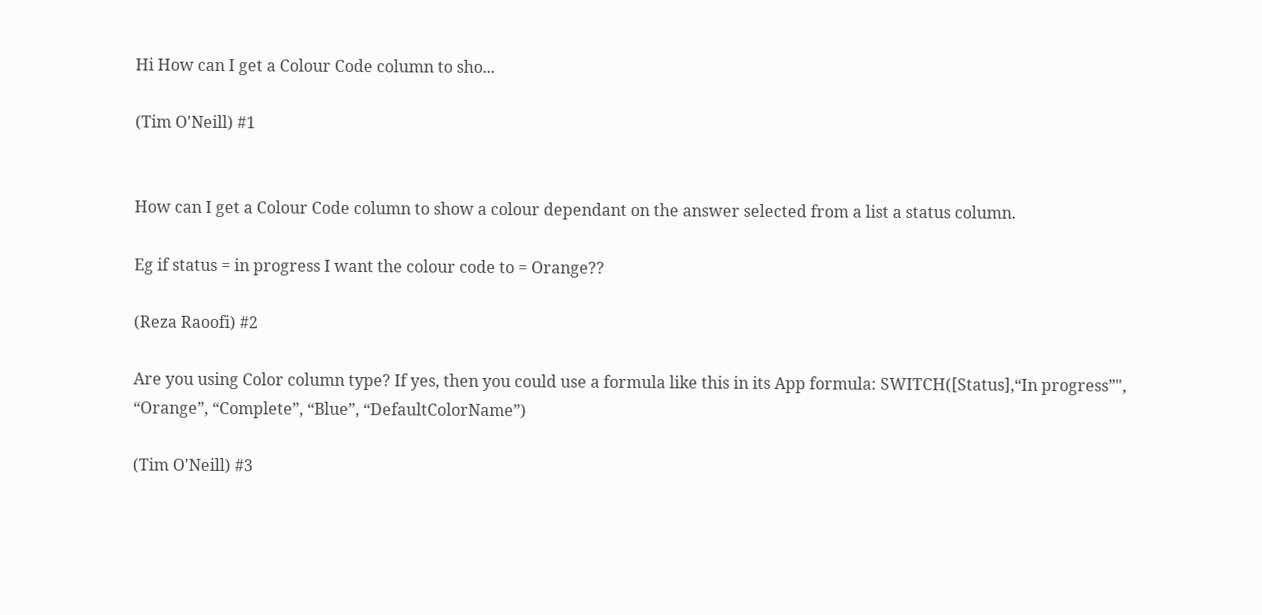Hi How can I get a Colour Code column to sho...

(Tim O'Neill) #1


How can I get a Colour Code column to show a colour dependant on the answer selected from a list a status column.

Eg if status = in progress I want the colour code to = Orange??

(Reza Raoofi) #2

Are you using Color column type? If yes, then you could use a formula like this in its App formula: SWITCH([Status],“In progress”", “Orange”, “Complete”, “Blue”, “DefaultColorName”)

(Tim O'Neill) #3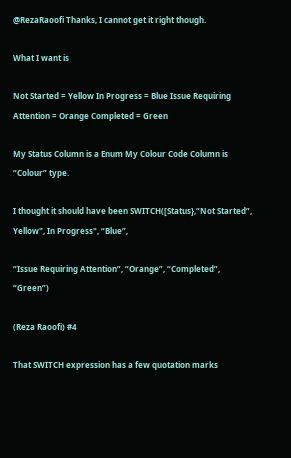@RezaRaoofi Thanks, I cannot get it right though.

What I want is

Not Started = Yellow In Progress = Blue Issue Requiring Attention = Orange Completed = Green

My Status Column is a Enum My Colour Code Column is “Colour” type.

I thought it should have been SWITCH([Status},“Not Started”, Yellow", In Progress", “Blue”,

“Issue Requiring Attention”, “Orange”, “Completed”, “Green”)

(Reza Raoofi) #4

That SWITCH expression has a few quotation marks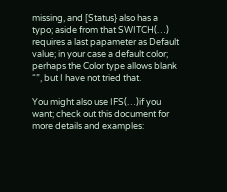missing, and [Status} also has a typo; aside from that SWITCH(…) requires a last papameter as Default value; in your case a default color; perhaps the Color type allows blank “”, but I have not tried that.

You might also use IFS(…)if you want; check out this document for more details and examples: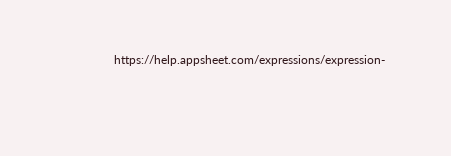https://help.appsheet.com/expressions/expression-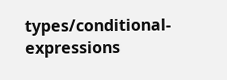types/conditional-expressions